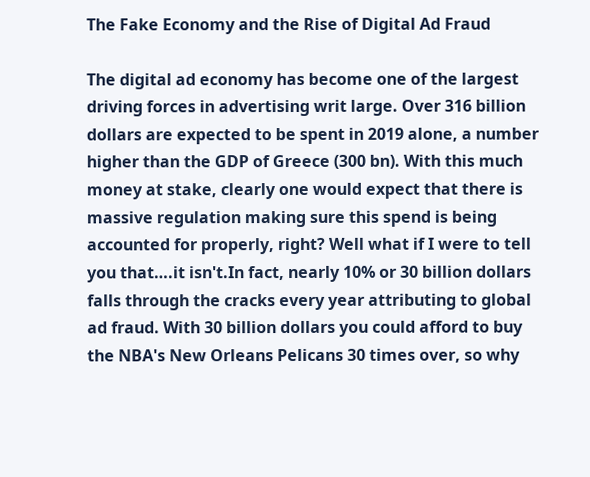The Fake Economy and the Rise of Digital Ad Fraud

The digital ad economy has become one of the largest driving forces in advertising writ large. Over 316 billion dollars are expected to be spent in 2019 alone, a number higher than the GDP of Greece (300 bn). With this much money at stake, clearly one would expect that there is massive regulation making sure this spend is being accounted for properly, right? Well what if I were to tell you that….it isn't.In fact, nearly 10% or 30 billion dollars falls through the cracks every year attributing to global ad fraud. With 30 billion dollars you could afford to buy the NBA's New Orleans Pelicans 30 times over, so why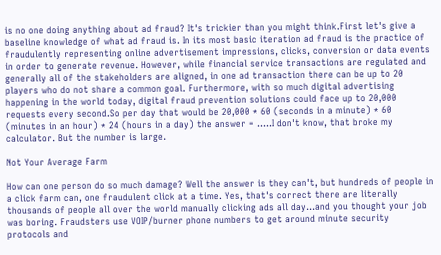is no one doing anything about ad fraud? It's trickier than you might think.First let's give a baseline knowledge of what ad fraud is. In its most basic iteration ad fraud is the practice of fraudulently representing online advertisement impressions, clicks, conversion or data events in order to generate revenue. However, while financial service transactions are regulated and generally all of the stakeholders are aligned, in one ad transaction there can be up to 20 players who do not share a common goal. Furthermore, with so much digital advertising happening in the world today, digital fraud prevention solutions could face up to 20,000 requests every second.So per day that would be 20,000 * 60 (seconds in a minute) * 60 (minutes in an hour) * 24 (hours in a day) the answer = …..I don't know, that broke my calculator. But the number is large.

Not Your Average Farm

How can one person do so much damage? Well the answer is they can't, but hundreds of people in a click farm can, one fraudulent click at a time. Yes, that's correct there are literally thousands of people all over the world manually clicking ads all day…and you thought your job was boring. Fraudsters use VOIP/burner phone numbers to get around minute security protocols and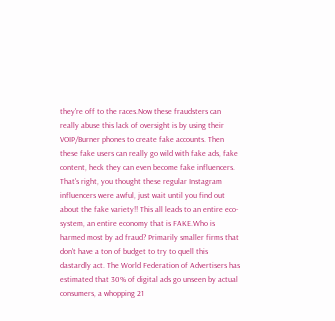they're off to the races.Now these fraudsters can really abuse this lack of oversight is by using their VOIP/Burner phones to create fake accounts. Then these fake users can really go wild with fake ads, fake content, heck they can even become fake influencers. That's right, you thought these regular Instagram influencers were awful, just wait until you find out about the fake variety!! This all leads to an entire eco-system, an entire economy that is FAKE.Who is harmed most by ad fraud? Primarily smaller firms that don't have a ton of budget to try to quell this dastardly act. The World Federation of Advertisers has estimated that 30% of digital ads go unseen by actual consumers, a whopping 21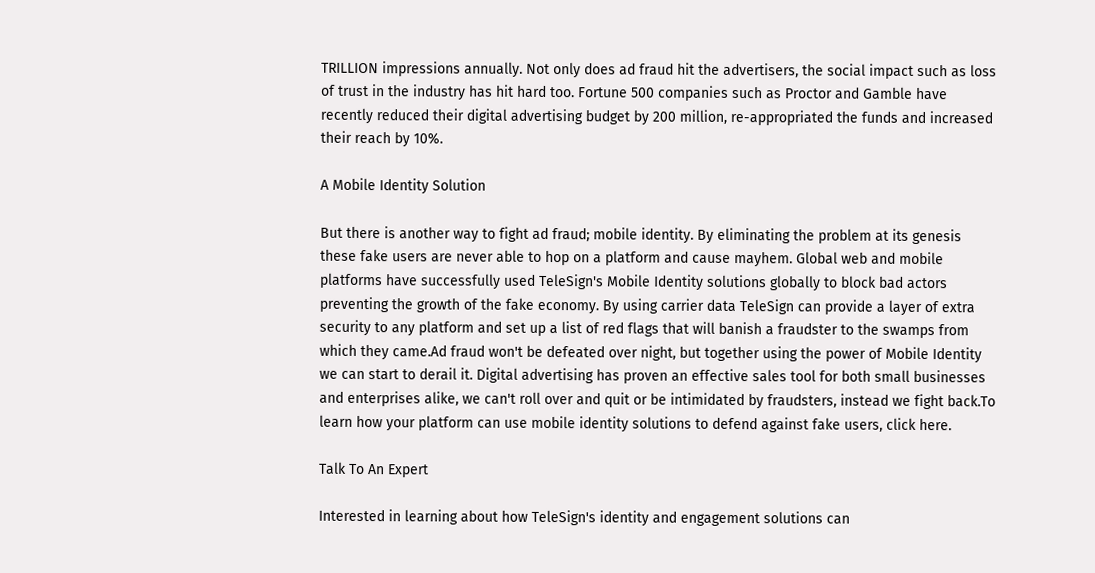TRILLION impressions annually. Not only does ad fraud hit the advertisers, the social impact such as loss of trust in the industry has hit hard too. Fortune 500 companies such as Proctor and Gamble have recently reduced their digital advertising budget by 200 million, re-appropriated the funds and increased their reach by 10%.

A Mobile Identity Solution

But there is another way to fight ad fraud; mobile identity. By eliminating the problem at its genesis these fake users are never able to hop on a platform and cause mayhem. Global web and mobile platforms have successfully used TeleSign's Mobile Identity solutions globally to block bad actors preventing the growth of the fake economy. By using carrier data TeleSign can provide a layer of extra security to any platform and set up a list of red flags that will banish a fraudster to the swamps from which they came.Ad fraud won't be defeated over night, but together using the power of Mobile Identity we can start to derail it. Digital advertising has proven an effective sales tool for both small businesses and enterprises alike, we can't roll over and quit or be intimidated by fraudsters, instead we fight back.To learn how your platform can use mobile identity solutions to defend against fake users, click here.

Talk To An Expert

Interested in learning about how TeleSign's identity and engagement solutions can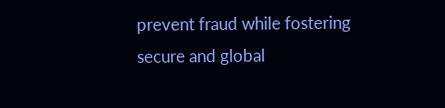prevent fraud while fostering secure and global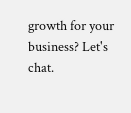growth for your business? Let's chat.